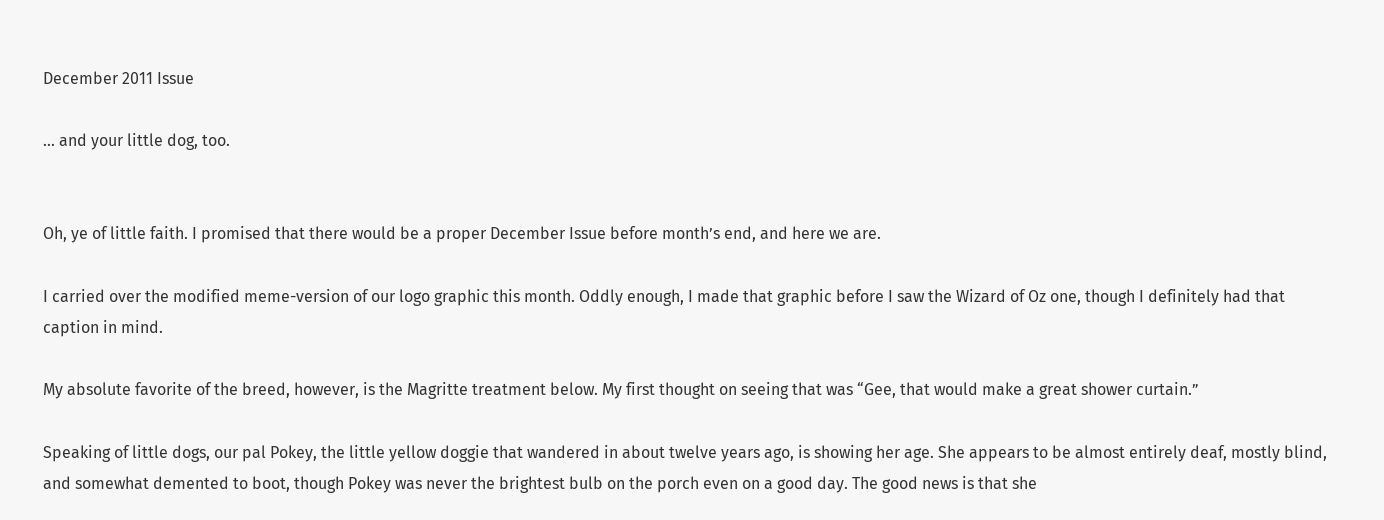December 2011 Issue

... and your little dog, too.


Oh, ye of little faith. I promised that there would be a proper December Issue before month’s end, and here we are.

I carried over the modified meme-version of our logo graphic this month. Oddly enough, I made that graphic before I saw the Wizard of Oz one, though I definitely had that caption in mind.

My absolute favorite of the breed, however, is the Magritte treatment below. My first thought on seeing that was “Gee, that would make a great shower curtain.”

Speaking of little dogs, our pal Pokey, the little yellow doggie that wandered in about twelve years ago, is showing her age. She appears to be almost entirely deaf, mostly blind, and somewhat demented to boot, though Pokey was never the brightest bulb on the porch even on a good day. The good news is that she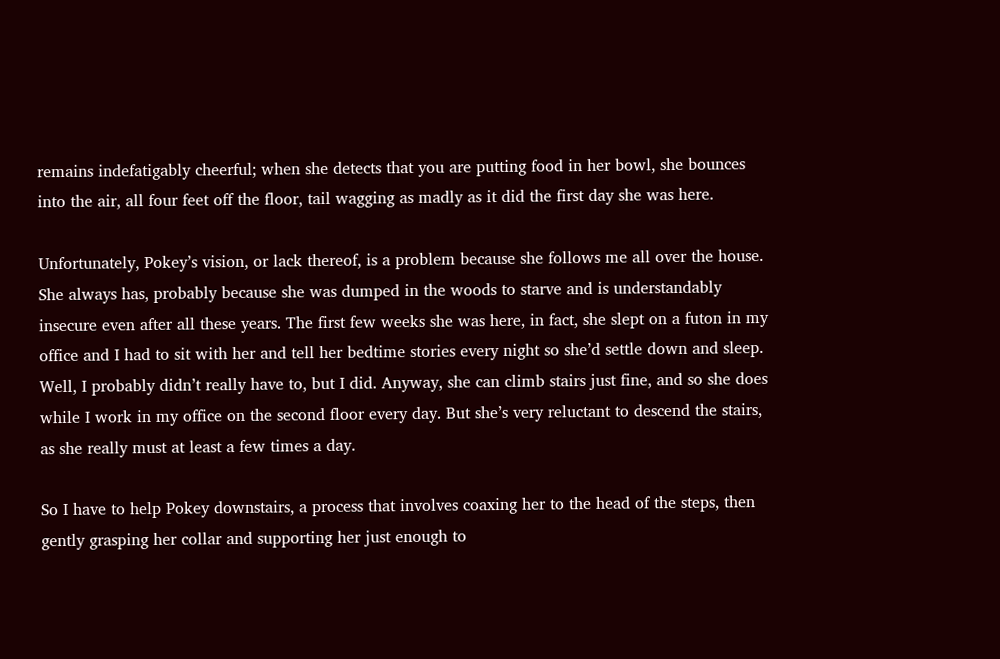remains indefatigably cheerful; when she detects that you are putting food in her bowl, she bounces into the air, all four feet off the floor, tail wagging as madly as it did the first day she was here.

Unfortunately, Pokey’s vision, or lack thereof, is a problem because she follows me all over the house. She always has, probably because she was dumped in the woods to starve and is understandably insecure even after all these years. The first few weeks she was here, in fact, she slept on a futon in my office and I had to sit with her and tell her bedtime stories every night so she’d settle down and sleep. Well, I probably didn’t really have to, but I did. Anyway, she can climb stairs just fine, and so she does while I work in my office on the second floor every day. But she’s very reluctant to descend the stairs, as she really must at least a few times a day.

So I have to help Pokey downstairs, a process that involves coaxing her to the head of the steps, then gently grasping her collar and supporting her just enough to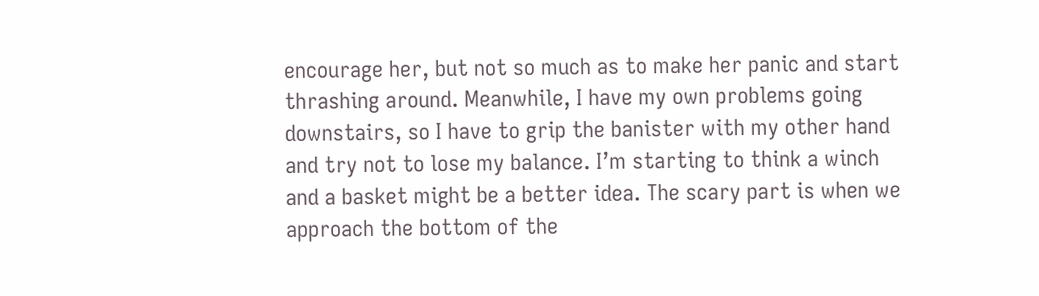encourage her, but not so much as to make her panic and start thrashing around. Meanwhile, I have my own problems going downstairs, so I have to grip the banister with my other hand and try not to lose my balance. I’m starting to think a winch and a basket might be a better idea. The scary part is when we approach the bottom of the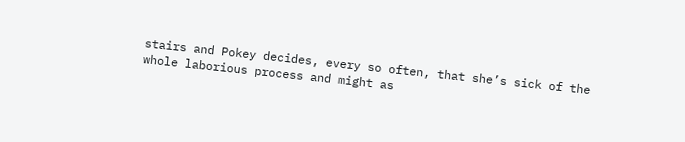stairs and Pokey decides, every so often, that she’s sick of the whole laborious process and might as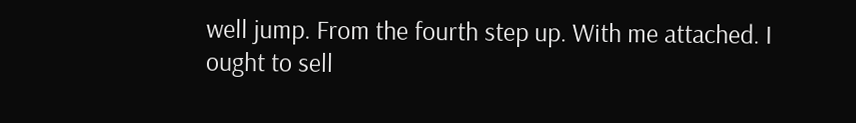well jump. From the fourth step up. With me attached. I ought to sell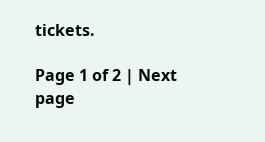tickets.

Page 1 of 2 | Next page